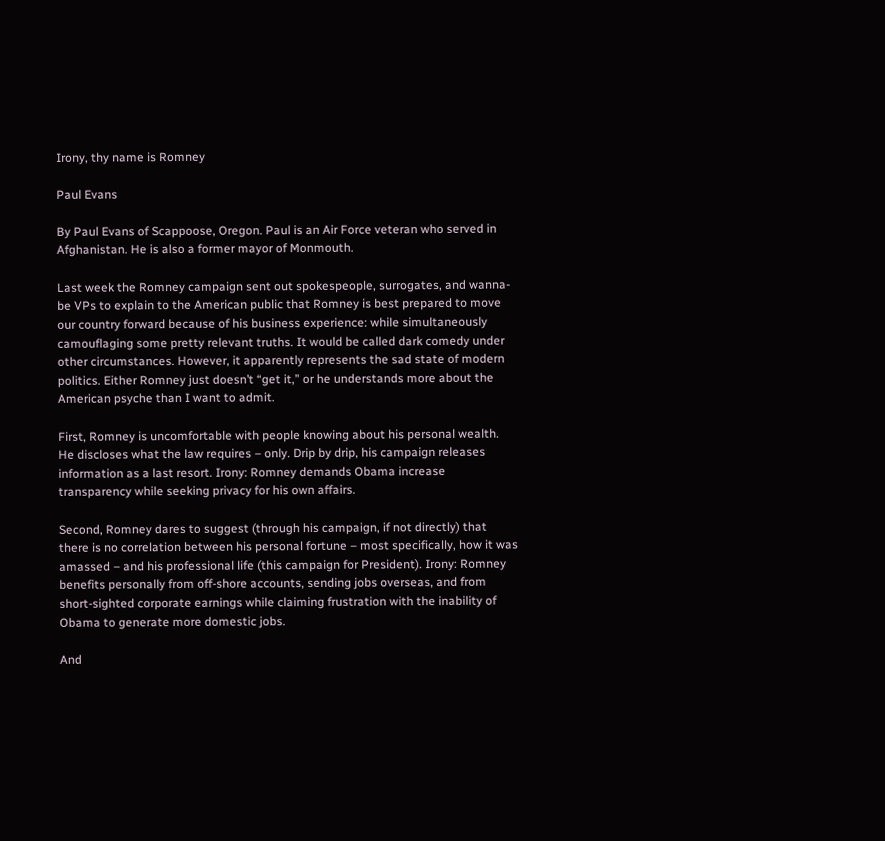Irony, thy name is Romney

Paul Evans

By Paul Evans of Scappoose, Oregon. Paul is an Air Force veteran who served in Afghanistan. He is also a former mayor of Monmouth.

Last week the Romney campaign sent out spokespeople, surrogates, and wanna-be VPs to explain to the American public that Romney is best prepared to move our country forward because of his business experience: while simultaneously camouflaging some pretty relevant truths. It would be called dark comedy under other circumstances. However, it apparently represents the sad state of modern politics. Either Romney just doesn’t “get it,” or he understands more about the American psyche than I want to admit.

First, Romney is uncomfortable with people knowing about his personal wealth. He discloses what the law requires – only. Drip by drip, his campaign releases information as a last resort. Irony: Romney demands Obama increase transparency while seeking privacy for his own affairs.

Second, Romney dares to suggest (through his campaign, if not directly) that there is no correlation between his personal fortune – most specifically, how it was amassed – and his professional life (this campaign for President). Irony: Romney benefits personally from off-shore accounts, sending jobs overseas, and from short-sighted corporate earnings while claiming frustration with the inability of Obama to generate more domestic jobs.

And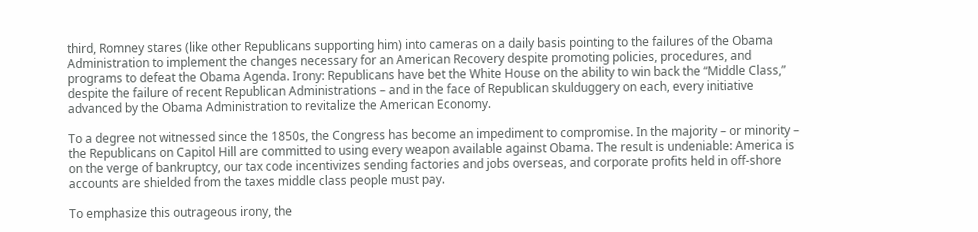third, Romney stares (like other Republicans supporting him) into cameras on a daily basis pointing to the failures of the Obama Administration to implement the changes necessary for an American Recovery despite promoting policies, procedures, and programs to defeat the Obama Agenda. Irony: Republicans have bet the White House on the ability to win back the “Middle Class,” despite the failure of recent Republican Administrations – and in the face of Republican skulduggery on each, every initiative advanced by the Obama Administration to revitalize the American Economy.

To a degree not witnessed since the 1850s, the Congress has become an impediment to compromise. In the majority – or minority – the Republicans on Capitol Hill are committed to using every weapon available against Obama. The result is undeniable: America is on the verge of bankruptcy, our tax code incentivizes sending factories and jobs overseas, and corporate profits held in off-shore accounts are shielded from the taxes middle class people must pay.

To emphasize this outrageous irony, the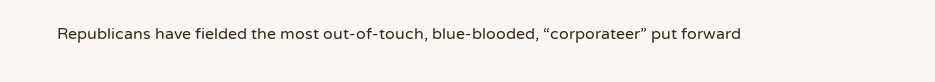Republicans have fielded the most out-of-touch, blue-blooded, “corporateer” put forward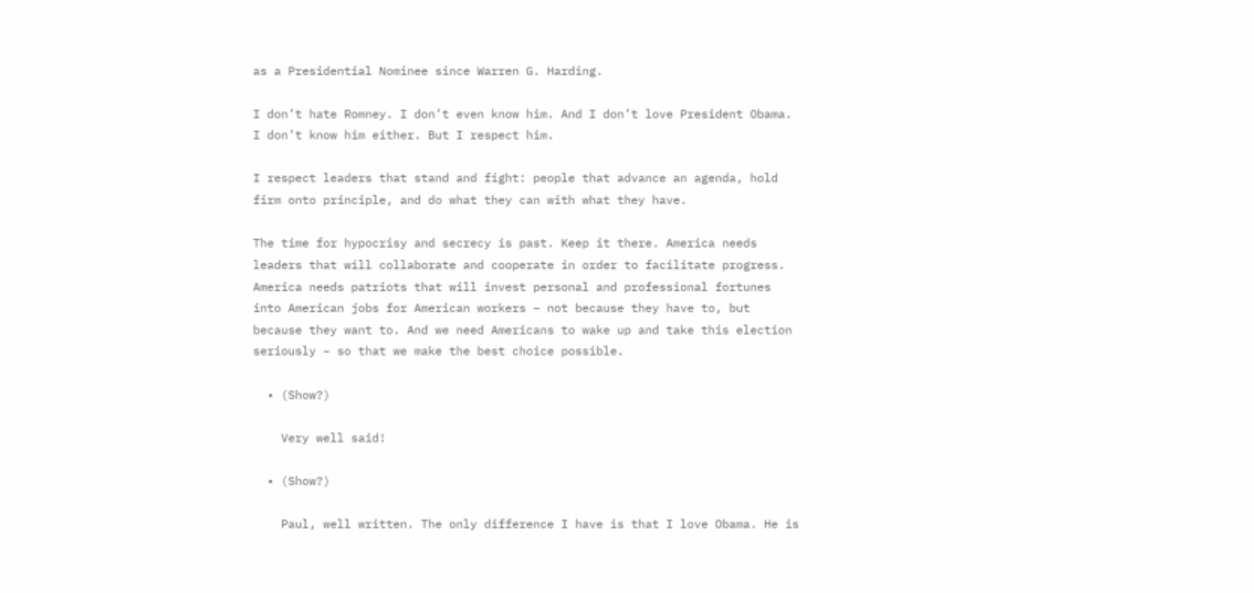as a Presidential Nominee since Warren G. Harding.

I don’t hate Romney. I don’t even know him. And I don’t love President Obama. I don’t know him either. But I respect him.

I respect leaders that stand and fight: people that advance an agenda, hold firm onto principle, and do what they can with what they have.

The time for hypocrisy and secrecy is past. Keep it there. America needs leaders that will collaborate and cooperate in order to facilitate progress. America needs patriots that will invest personal and professional fortunes into American jobs for American workers – not because they have to, but because they want to. And we need Americans to wake up and take this election seriously – so that we make the best choice possible.

  • (Show?)

    Very well said!

  • (Show?)

    Paul, well written. The only difference I have is that I love Obama. He is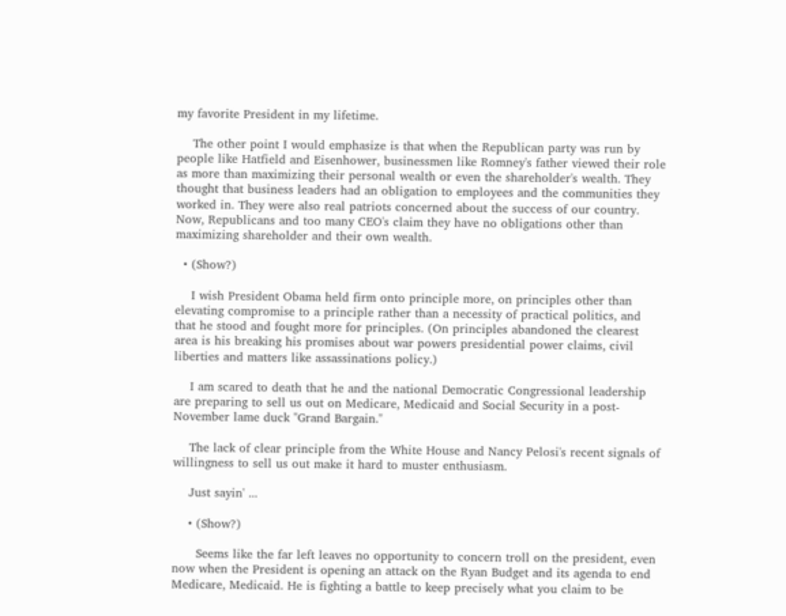my favorite President in my lifetime.

    The other point I would emphasize is that when the Republican party was run by people like Hatfield and Eisenhower, businessmen like Romney's father viewed their role as more than maximizing their personal wealth or even the shareholder's wealth. They thought that business leaders had an obligation to employees and the communities they worked in. They were also real patriots concerned about the success of our country. Now, Republicans and too many CEO's claim they have no obligations other than maximizing shareholder and their own wealth.

  • (Show?)

    I wish President Obama held firm onto principle more, on principles other than elevating compromise to a principle rather than a necessity of practical politics, and that he stood and fought more for principles. (On principles abandoned the clearest area is his breaking his promises about war powers presidential power claims, civil liberties and matters like assassinations policy.)

    I am scared to death that he and the national Democratic Congressional leadership are preparing to sell us out on Medicare, Medicaid and Social Security in a post-November lame duck "Grand Bargain."

    The lack of clear principle from the White House and Nancy Pelosi's recent signals of willingness to sell us out make it hard to muster enthusiasm.

    Just sayin' ...

    • (Show?)

      Seems like the far left leaves no opportunity to concern troll on the president, even now when the President is opening an attack on the Ryan Budget and its agenda to end Medicare, Medicaid. He is fighting a battle to keep precisely what you claim to be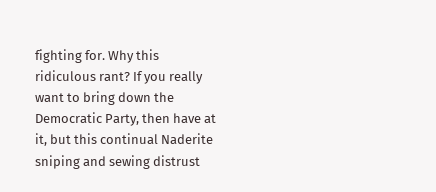fighting for. Why this ridiculous rant? If you really want to bring down the Democratic Party, then have at it, but this continual Naderite sniping and sewing distrust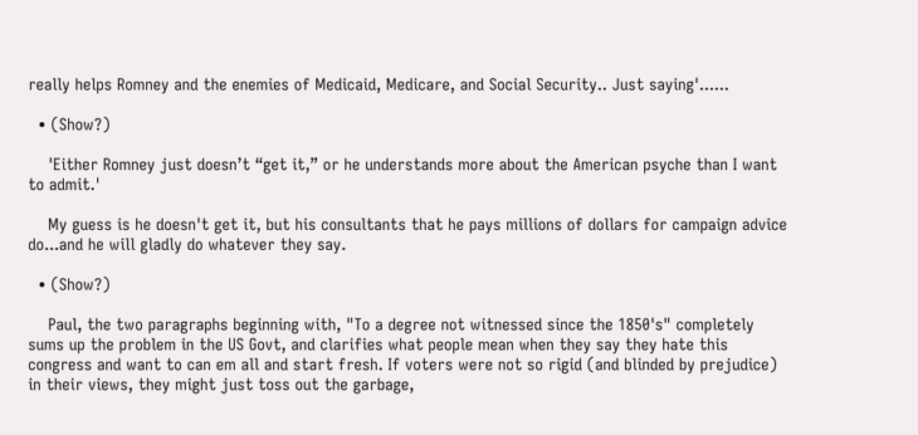really helps Romney and the enemies of Medicaid, Medicare, and Social Security.. Just saying'......

  • (Show?)

    'Either Romney just doesn’t “get it,” or he understands more about the American psyche than I want to admit.'

    My guess is he doesn't get it, but his consultants that he pays millions of dollars for campaign advice do...and he will gladly do whatever they say.

  • (Show?)

    Paul, the two paragraphs beginning with, "To a degree not witnessed since the 1850's" completely sums up the problem in the US Govt, and clarifies what people mean when they say they hate this congress and want to can em all and start fresh. If voters were not so rigid (and blinded by prejudice) in their views, they might just toss out the garbage,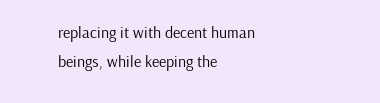replacing it with decent human beings, while keeping the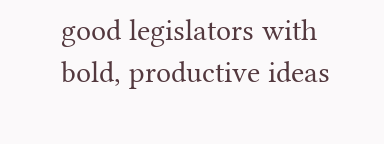good legislators with bold, productive ideas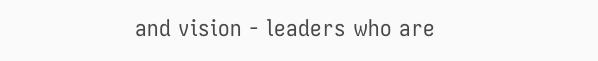and vision - leaders who are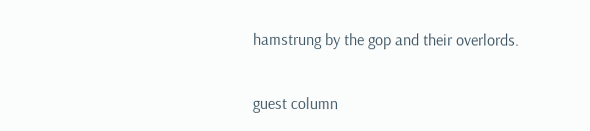hamstrung by the gop and their overlords.

guest column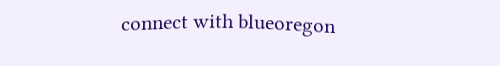connect with blueoregon